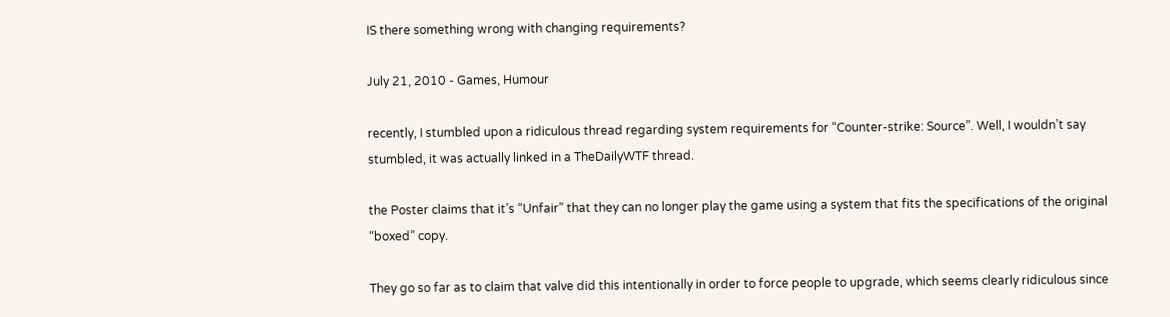IS there something wrong with changing requirements?

July 21, 2010 - Games, Humour

recently, I stumbled upon a ridiculous thread regarding system requirements for “Counter-strike: Source”. Well, I wouldn’t say stumbled, it was actually linked in a TheDailyWTF thread.

the Poster claims that it’s “Unfair” that they can no longer play the game using a system that fits the specifications of the original “boxed” copy.

They go so far as to claim that valve did this intentionally in order to force people to upgrade, which seems clearly ridiculous since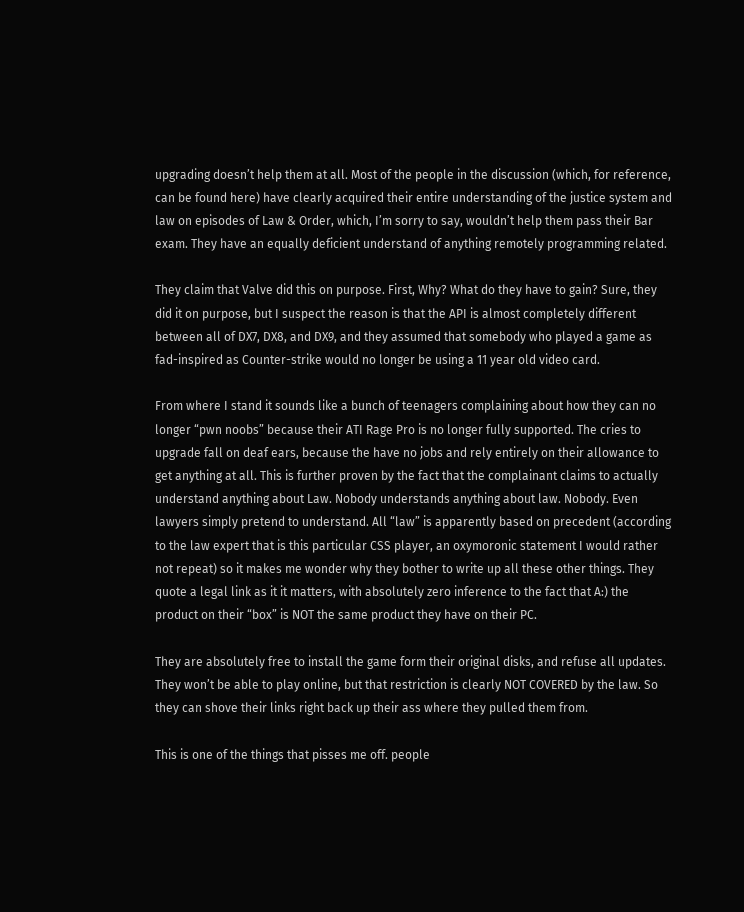upgrading doesn’t help them at all. Most of the people in the discussion (which, for reference, can be found here) have clearly acquired their entire understanding of the justice system and law on episodes of Law & Order, which, I’m sorry to say, wouldn’t help them pass their Bar exam. They have an equally deficient understand of anything remotely programming related.

They claim that Valve did this on purpose. First, Why? What do they have to gain? Sure, they did it on purpose, but I suspect the reason is that the API is almost completely different between all of DX7, DX8, and DX9, and they assumed that somebody who played a game as fad-inspired as Counter-strike would no longer be using a 11 year old video card.

From where I stand it sounds like a bunch of teenagers complaining about how they can no longer “pwn noobs” because their ATI Rage Pro is no longer fully supported. The cries to upgrade fall on deaf ears, because the have no jobs and rely entirely on their allowance to get anything at all. This is further proven by the fact that the complainant claims to actually understand anything about Law. Nobody understands anything about law. Nobody. Even lawyers simply pretend to understand. All “law” is apparently based on precedent (according to the law expert that is this particular CSS player, an oxymoronic statement I would rather not repeat) so it makes me wonder why they bother to write up all these other things. They quote a legal link as it it matters, with absolutely zero inference to the fact that A:) the product on their “box” is NOT the same product they have on their PC.

They are absolutely free to install the game form their original disks, and refuse all updates. They won’t be able to play online, but that restriction is clearly NOT COVERED by the law. So they can shove their links right back up their ass where they pulled them from.

This is one of the things that pisses me off. people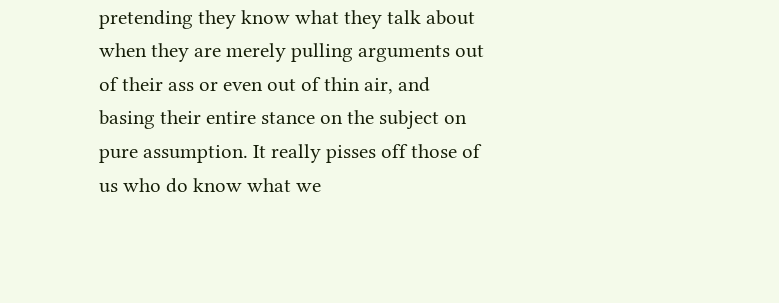pretending they know what they talk about when they are merely pulling arguments out of their ass or even out of thin air, and basing their entire stance on the subject on pure assumption. It really pisses off those of us who do know what we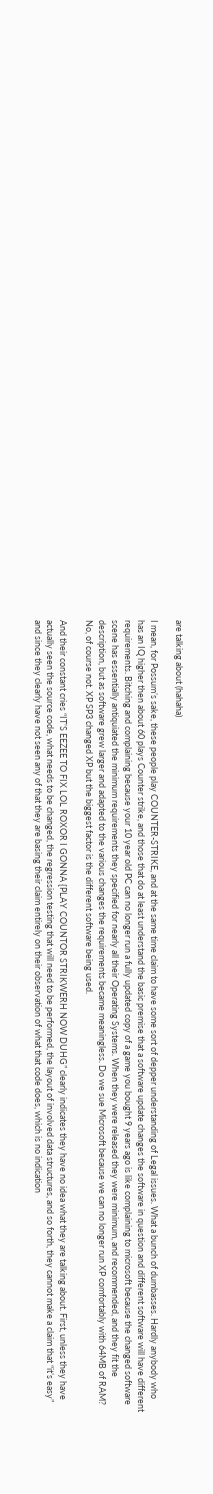are talking about (hahaha)

I mean, for Possum’s sake, these people play COUNTER-STRIKE, and at the same time claim to have some sort of depper understanding of Legal issues. What a bunch of dumbasses. Hardly anybody who has an IQ higher then about 60 plays Counter strike, and those that do at least understand the basic premise that a software update changes the software in question and different software will have different requirements. Bitching and complaining because your 10 year old PC can no longer run a fully updated copy of a game you bought 9 years ago is like complaining to microsoft because the changed software scene has essentially antiquiated the minimum requirements they specified for nearly all their Operating Systems. When they were released they were minimum, and recommended, and they fit the description, but as software grew larger and adapted to the various changes the requirements became meaningless. Do we sue Microsoft because we can no longer run XP comfortably with 64MB of RAM? No, of course not. XP SP3 changed XP but the biggest factor is the different software being used.

And their constant cries “IT’S EEZEE TO FIX LOL ROXOR I GONNA {PLAY COUNTOR STRIKWERH NOW DUHG” clearly indicates they have no idea what they are talking about. First, unless they have actually seen the source code, what needs to be changed, the regression testing that will need to be performed, the layout of involved data structures, and so forth, they cannot make a claim that “it’s easy” and since they clearly have not seen any of that they are basing their claim entirely on their observation of what that code does, which is no indication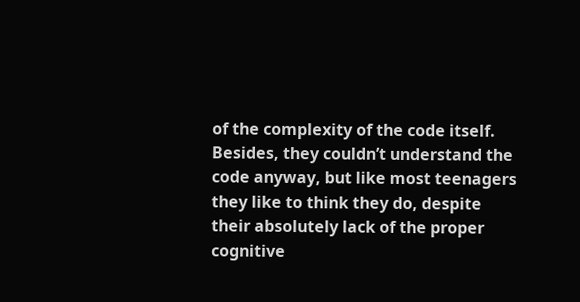of the complexity of the code itself. Besides, they couldn’t understand the code anyway, but like most teenagers they like to think they do, despite their absolutely lack of the proper cognitive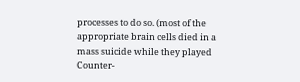processes to do so. (most of the appropriate brain cells died in a mass suicide while they played Counter-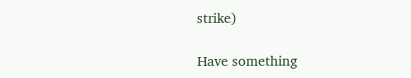strike)

Have something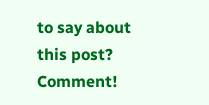to say about this post? Comment!